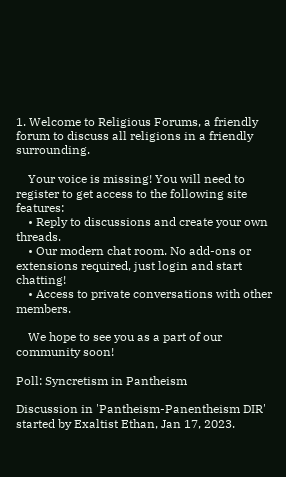1. Welcome to Religious Forums, a friendly forum to discuss all religions in a friendly surrounding.

    Your voice is missing! You will need to register to get access to the following site features:
    • Reply to discussions and create your own threads.
    • Our modern chat room. No add-ons or extensions required, just login and start chatting!
    • Access to private conversations with other members.

    We hope to see you as a part of our community soon!

Poll: Syncretism in Pantheism

Discussion in 'Pantheism-Panentheism DIR' started by Exaltist Ethan, Jan 17, 2023.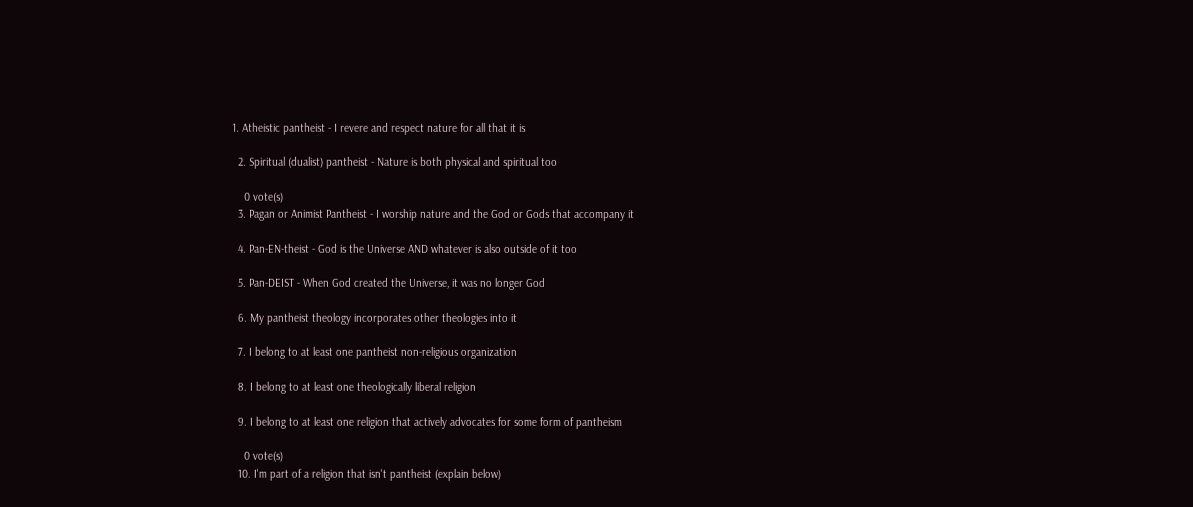1. Atheistic pantheist - I revere and respect nature for all that it is

  2. Spiritual (dualist) pantheist - Nature is both physical and spiritual too

    0 vote(s)
  3. Pagan or Animist Pantheist - I worship nature and the God or Gods that accompany it

  4. Pan-EN-theist - God is the Universe AND whatever is also outside of it too

  5. Pan-DEIST - When God created the Universe, it was no longer God

  6. My pantheist theology incorporates other theologies into it

  7. I belong to at least one pantheist non-religious organization

  8. I belong to at least one theologically liberal religion

  9. I belong to at least one religion that actively advocates for some form of pantheism

    0 vote(s)
  10. I'm part of a religion that isn't pantheist (explain below)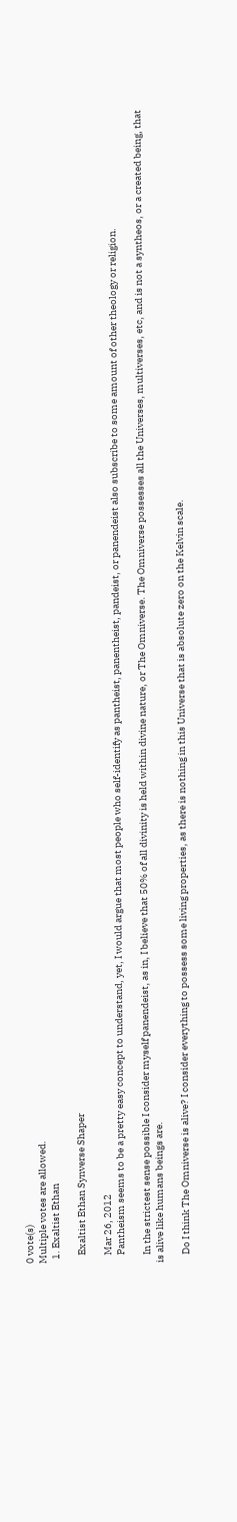0 vote(s)
Multiple votes are allowed.
  1. Exaltist Ethan

    Exaltist Ethan Synverse Shaper

    Mar 26, 2012
    Pantheism seems to be a pretty easy concept to understand, yet, I would argue that most people who self-identify as pantheist, panentheist, pandeist, or panendeist also subscribe to some amount of other theology or religion.

    In the strictest sense possible I consider myself panendeist, as in, I believe that 50% of all divinity is held within divine nature, or The Omniverse. The Omniverse possesses all the Universes, multiverses, etc, and is not a syntheos, or a created being, that is alive like humans beings are.

    Do I think The Omniverse is alive? I consider everything to possess some living properties, as there is nothing in this Universe that is absolute zero on the Kelvin scale.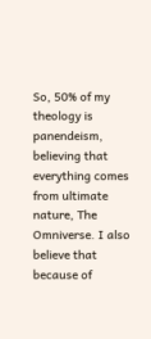So, 50% of my theology is panendeism, believing that everything comes from ultimate nature, The Omniverse. I also believe that because of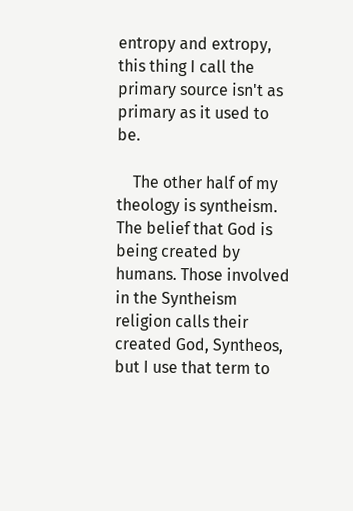entropy and extropy, this thing I call the primary source isn't as primary as it used to be.

    The other half of my theology is syntheism. The belief that God is being created by humans. Those involved in the Syntheism religion calls their created God, Syntheos, but I use that term to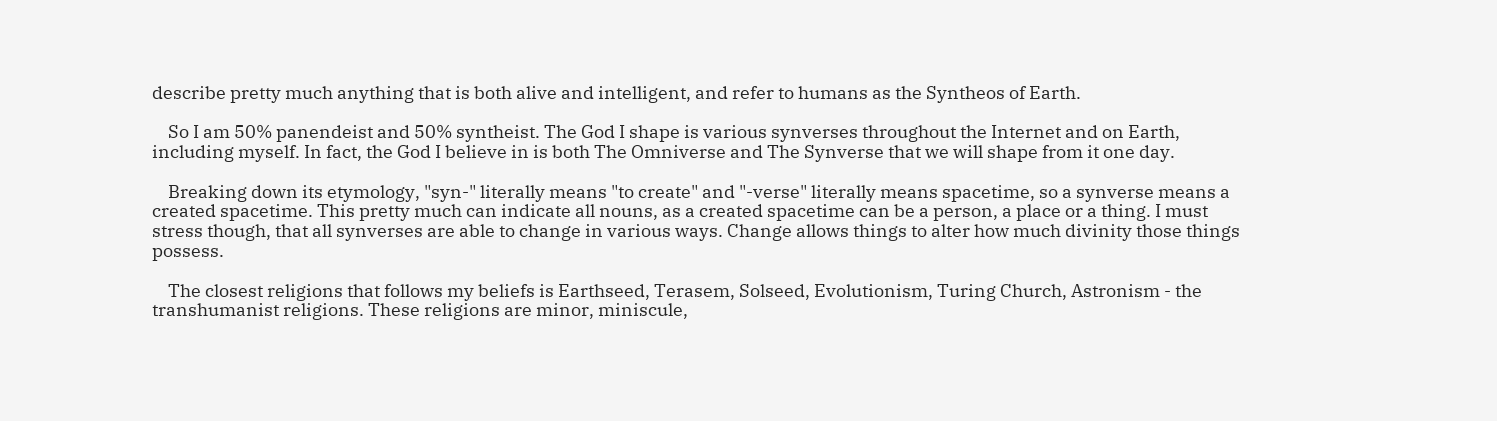describe pretty much anything that is both alive and intelligent, and refer to humans as the Syntheos of Earth.

    So I am 50% panendeist and 50% syntheist. The God I shape is various synverses throughout the Internet and on Earth, including myself. In fact, the God I believe in is both The Omniverse and The Synverse that we will shape from it one day.

    Breaking down its etymology, "syn-" literally means "to create" and "-verse" literally means spacetime, so a synverse means a created spacetime. This pretty much can indicate all nouns, as a created spacetime can be a person, a place or a thing. I must stress though, that all synverses are able to change in various ways. Change allows things to alter how much divinity those things possess.

    The closest religions that follows my beliefs is Earthseed, Terasem, Solseed, Evolutionism, Turing Church, Astronism - the transhumanist religions. These religions are minor, miniscule,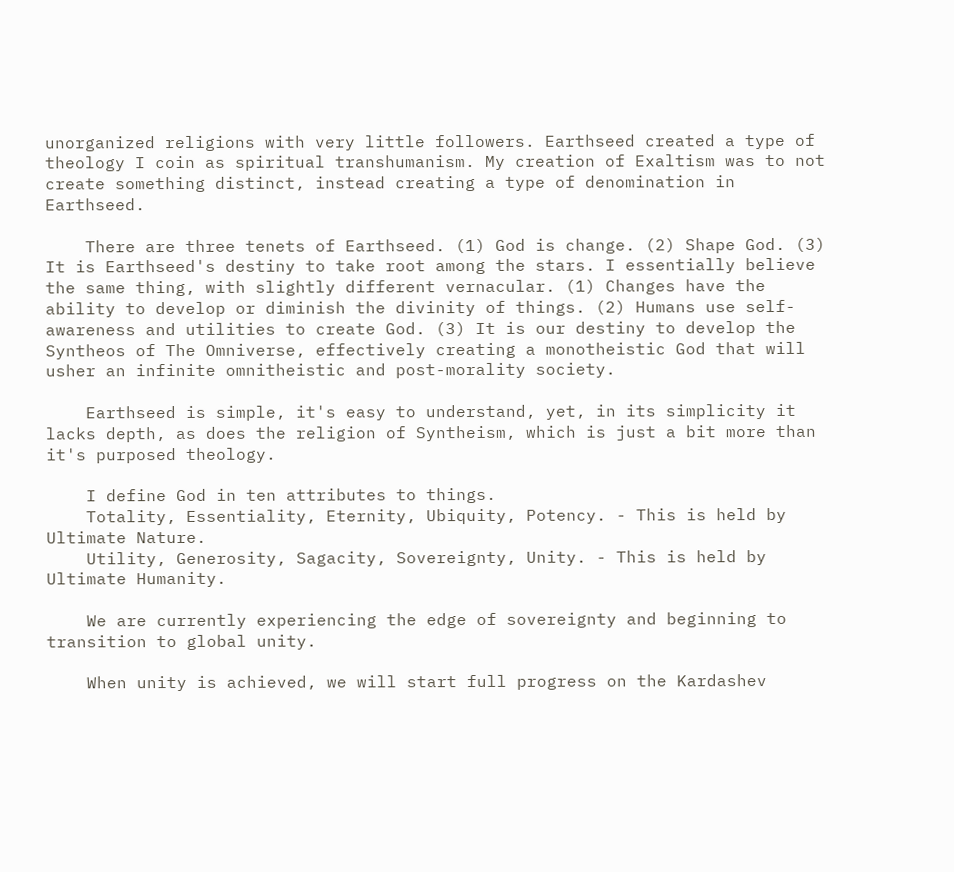unorganized religions with very little followers. Earthseed created a type of theology I coin as spiritual transhumanism. My creation of Exaltism was to not create something distinct, instead creating a type of denomination in Earthseed.

    There are three tenets of Earthseed. (1) God is change. (2) Shape God. (3) It is Earthseed's destiny to take root among the stars. I essentially believe the same thing, with slightly different vernacular. (1) Changes have the ability to develop or diminish the divinity of things. (2) Humans use self-awareness and utilities to create God. (3) It is our destiny to develop the Syntheos of The Omniverse, effectively creating a monotheistic God that will usher an infinite omnitheistic and post-morality society.

    Earthseed is simple, it's easy to understand, yet, in its simplicity it lacks depth, as does the religion of Syntheism, which is just a bit more than it's purposed theology.

    I define God in ten attributes to things.
    Totality, Essentiality, Eternity, Ubiquity, Potency. - This is held by Ultimate Nature.
    Utility, Generosity, Sagacity, Sovereignty, Unity. - This is held by Ultimate Humanity.

    We are currently experiencing the edge of sovereignty and beginning to transition to global unity.

    When unity is achieved, we will start full progress on the Kardashev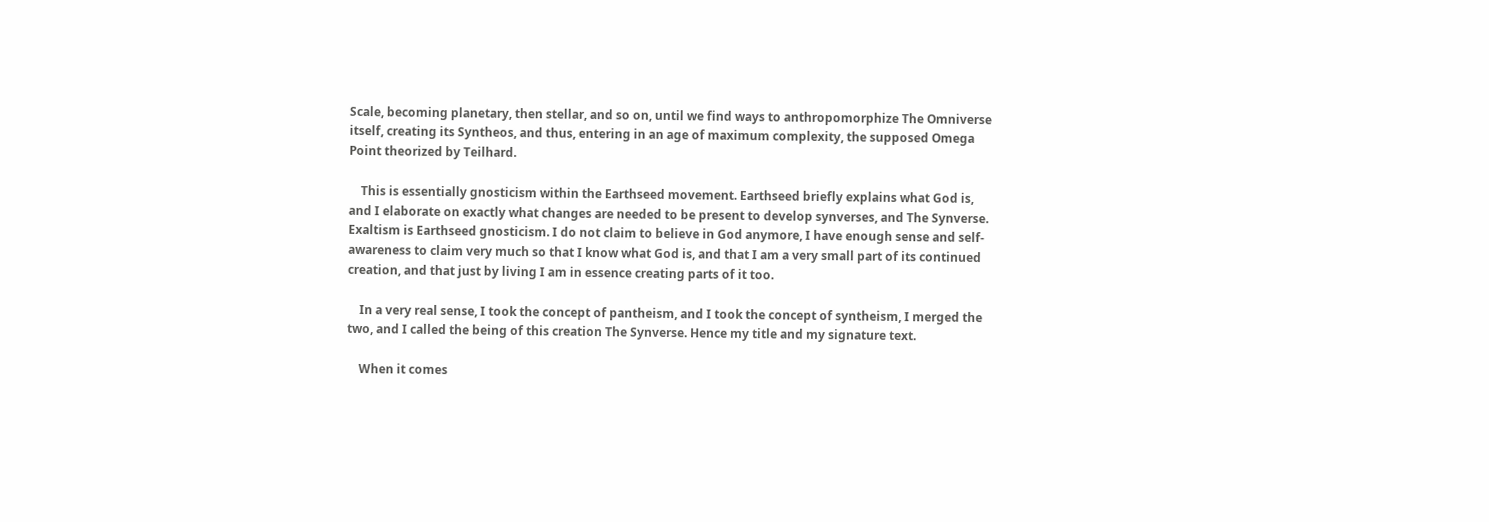Scale, becoming planetary, then stellar, and so on, until we find ways to anthropomorphize The Omniverse itself, creating its Syntheos, and thus, entering in an age of maximum complexity, the supposed Omega Point theorized by Teilhard.

    This is essentially gnosticism within the Earthseed movement. Earthseed briefly explains what God is, and I elaborate on exactly what changes are needed to be present to develop synverses, and The Synverse. Exaltism is Earthseed gnosticism. I do not claim to believe in God anymore, I have enough sense and self-awareness to claim very much so that I know what God is, and that I am a very small part of its continued creation, and that just by living I am in essence creating parts of it too.

    In a very real sense, I took the concept of pantheism, and I took the concept of syntheism, I merged the two, and I called the being of this creation The Synverse. Hence my title and my signature text.

    When it comes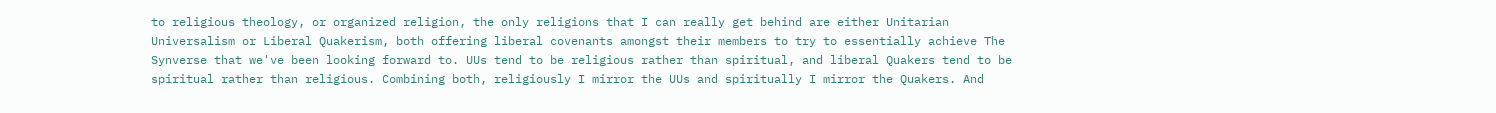to religious theology, or organized religion, the only religions that I can really get behind are either Unitarian Universalism or Liberal Quakerism, both offering liberal covenants amongst their members to try to essentially achieve The Synverse that we've been looking forward to. UUs tend to be religious rather than spiritual, and liberal Quakers tend to be spiritual rather than religious. Combining both, religiously I mirror the UUs and spiritually I mirror the Quakers. And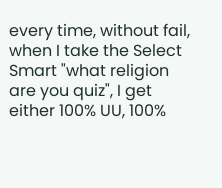every time, without fail, when I take the Select Smart "what religion are you quiz", I get either 100% UU, 100%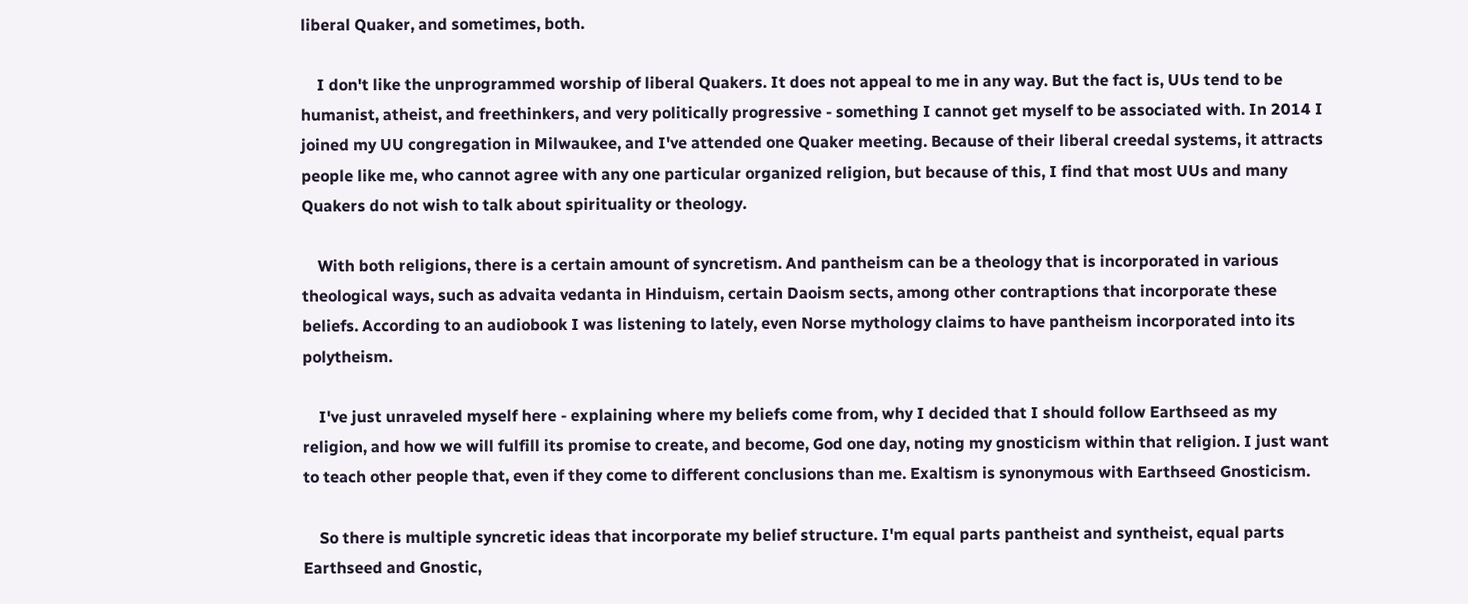liberal Quaker, and sometimes, both.

    I don't like the unprogrammed worship of liberal Quakers. It does not appeal to me in any way. But the fact is, UUs tend to be humanist, atheist, and freethinkers, and very politically progressive - something I cannot get myself to be associated with. In 2014 I joined my UU congregation in Milwaukee, and I've attended one Quaker meeting. Because of their liberal creedal systems, it attracts people like me, who cannot agree with any one particular organized religion, but because of this, I find that most UUs and many Quakers do not wish to talk about spirituality or theology.

    With both religions, there is a certain amount of syncretism. And pantheism can be a theology that is incorporated in various theological ways, such as advaita vedanta in Hinduism, certain Daoism sects, among other contraptions that incorporate these beliefs. According to an audiobook I was listening to lately, even Norse mythology claims to have pantheism incorporated into its polytheism.

    I've just unraveled myself here - explaining where my beliefs come from, why I decided that I should follow Earthseed as my religion, and how we will fulfill its promise to create, and become, God one day, noting my gnosticism within that religion. I just want to teach other people that, even if they come to different conclusions than me. Exaltism is synonymous with Earthseed Gnosticism.

    So there is multiple syncretic ideas that incorporate my belief structure. I'm equal parts pantheist and syntheist, equal parts Earthseed and Gnostic,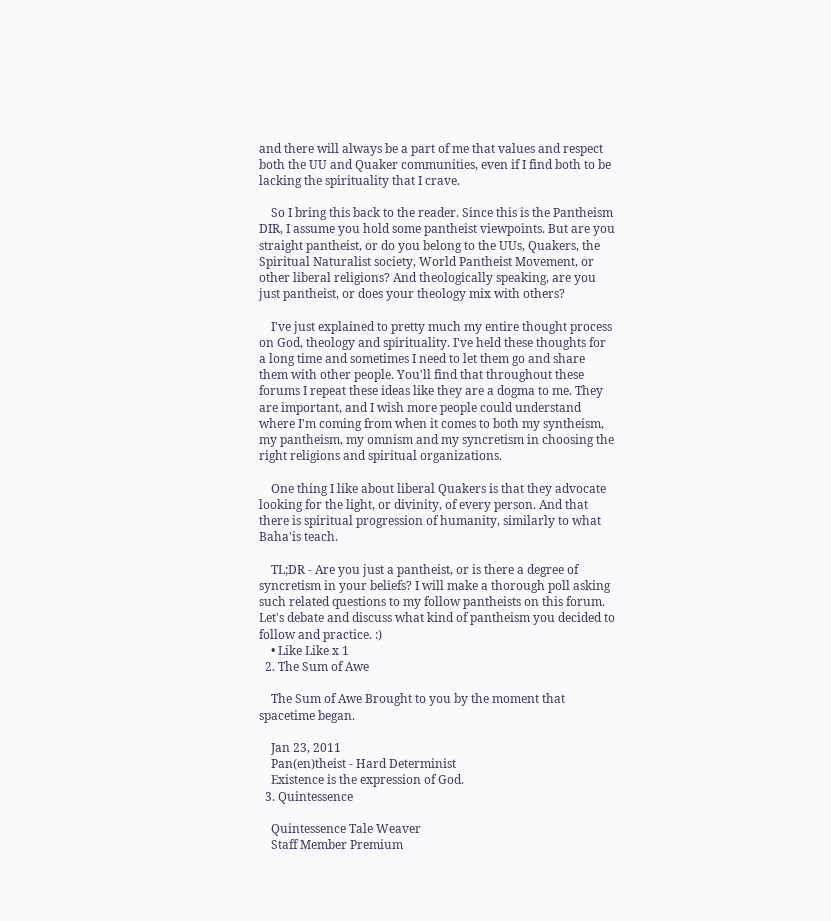and there will always be a part of me that values and respect both the UU and Quaker communities, even if I find both to be lacking the spirituality that I crave.

    So I bring this back to the reader. Since this is the Pantheism DIR, I assume you hold some pantheist viewpoints. But are you straight pantheist, or do you belong to the UUs, Quakers, the Spiritual Naturalist society, World Pantheist Movement, or other liberal religions? And theologically speaking, are you just pantheist, or does your theology mix with others?

    I've just explained to pretty much my entire thought process on God, theology and spirituality. I've held these thoughts for a long time and sometimes I need to let them go and share them with other people. You'll find that throughout these forums I repeat these ideas like they are a dogma to me. They are important, and I wish more people could understand where I'm coming from when it comes to both my syntheism, my pantheism, my omnism and my syncretism in choosing the right religions and spiritual organizations.

    One thing I like about liberal Quakers is that they advocate looking for the light, or divinity, of every person. And that there is spiritual progression of humanity, similarly to what Baha'is teach.

    TL;DR - Are you just a pantheist, or is there a degree of syncretism in your beliefs? I will make a thorough poll asking such related questions to my follow pantheists on this forum. Let's debate and discuss what kind of pantheism you decided to follow and practice. :)
    • Like Like x 1
  2. The Sum of Awe

    The Sum of Awe Brought to you by the moment that spacetime began.

    Jan 23, 2011
    Pan(en)theist - Hard Determinist
    Existence is the expression of God.
  3. Quintessence

    Quintessence Tale Weaver
    Staff Member Premium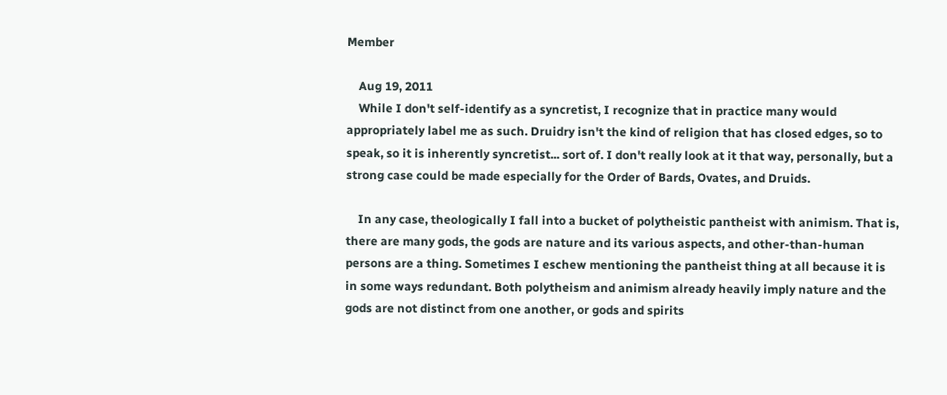Member

    Aug 19, 2011
    While I don't self-identify as a syncretist, I recognize that in practice many would appropriately label me as such. Druidry isn't the kind of religion that has closed edges, so to speak, so it is inherently syncretist... sort of. I don't really look at it that way, personally, but a strong case could be made especially for the Order of Bards, Ovates, and Druids.

    In any case, theologically I fall into a bucket of polytheistic pantheist with animism. That is, there are many gods, the gods are nature and its various aspects, and other-than-human persons are a thing. Sometimes I eschew mentioning the pantheist thing at all because it is in some ways redundant. Both polytheism and animism already heavily imply nature and the gods are not distinct from one another, or gods and spirits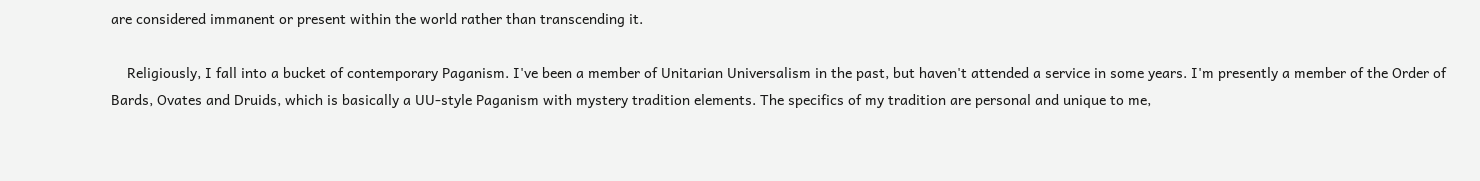are considered immanent or present within the world rather than transcending it.

    Religiously, I fall into a bucket of contemporary Paganism. I've been a member of Unitarian Universalism in the past, but haven't attended a service in some years. I'm presently a member of the Order of Bards, Ovates and Druids, which is basically a UU-style Paganism with mystery tradition elements. The specifics of my tradition are personal and unique to me,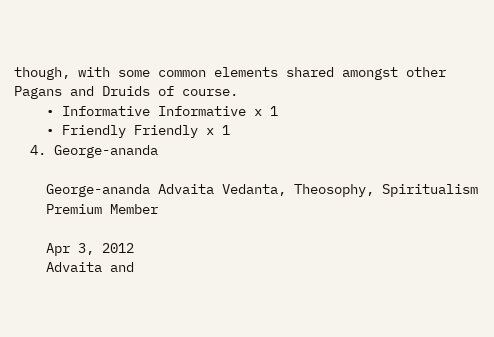though, with some common elements shared amongst other Pagans and Druids of course.
    • Informative Informative x 1
    • Friendly Friendly x 1
  4. George-ananda

    George-ananda Advaita Vedanta, Theosophy, Spiritualism
    Premium Member

    Apr 3, 2012
    Advaita and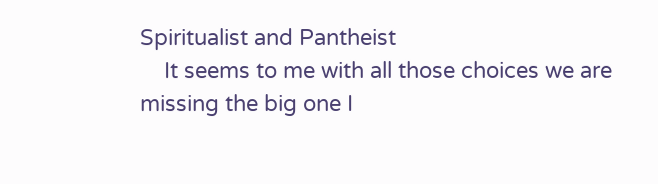Spiritualist and Pantheist
    It seems to me with all those choices we are missing the big one I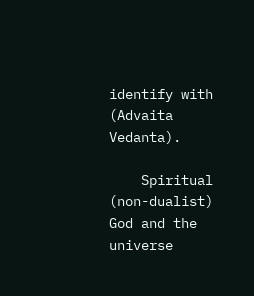identify with (Advaita Vedanta).

    Spiritual (non-dualist) God and the universe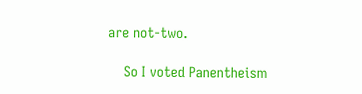are not-two.

    So I voted Panentheism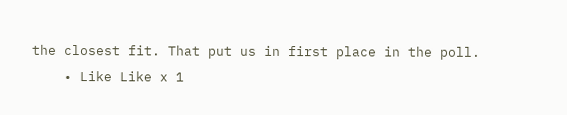the closest fit. That put us in first place in the poll.
    • Like Like x 1